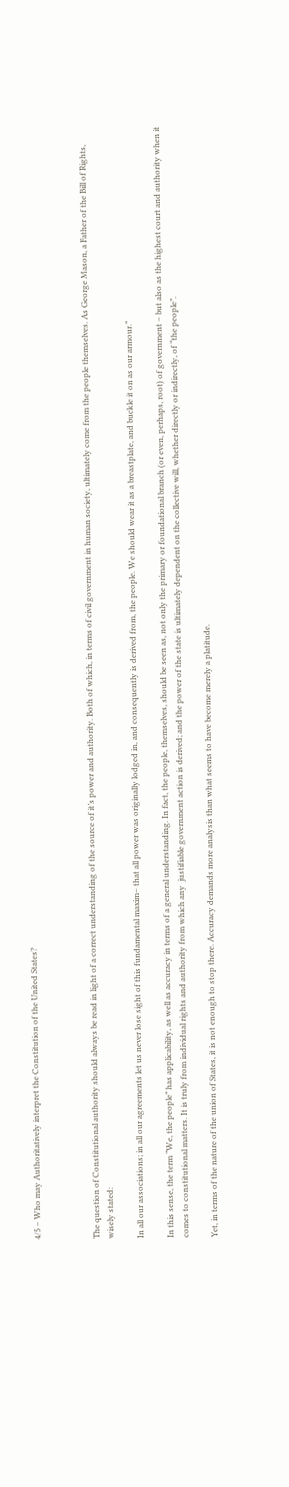4/5 – Who may Authoritatively interpret the Constitution of the United States?



The question of Constitutional authority should always be read in light of a correct understanding of the source of it’s power and authority. Both of which, in terms of civil government in human society, ultimately come from the people themselves. As George Mason, a Father of the Bill of Rights, wisely stated:

In all our associations; in all our agreements let us never lose sight of this fundamental maxim– that all power was originally lodged in, and consequently is derived from, the people. We should wear it as a breastplate, and buckle it on as our armour.”

In this sense, the term “We, the people” has applicability, as well as accuracy in terms of a general understanding. In fact, the people, themselves, should be seen as, not only the primary or foundational branch (or even, perhaps, root) of government – but also as the highest court and authority when it comes to constitutional matters. It is truly from individual rights and authority from which any  justifiable government action is derived; and the power of the state is ultimately dependent on the collective will, whether directly or indirectly, of “the people”.

Yet, in terms of the nature of the union of States, it is not enough to stop there. Accuracy demands more analysis than what seems to have become merely a platitude.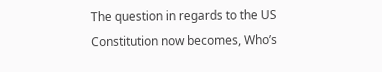The question in regards to the US Constitution now becomes, Who’s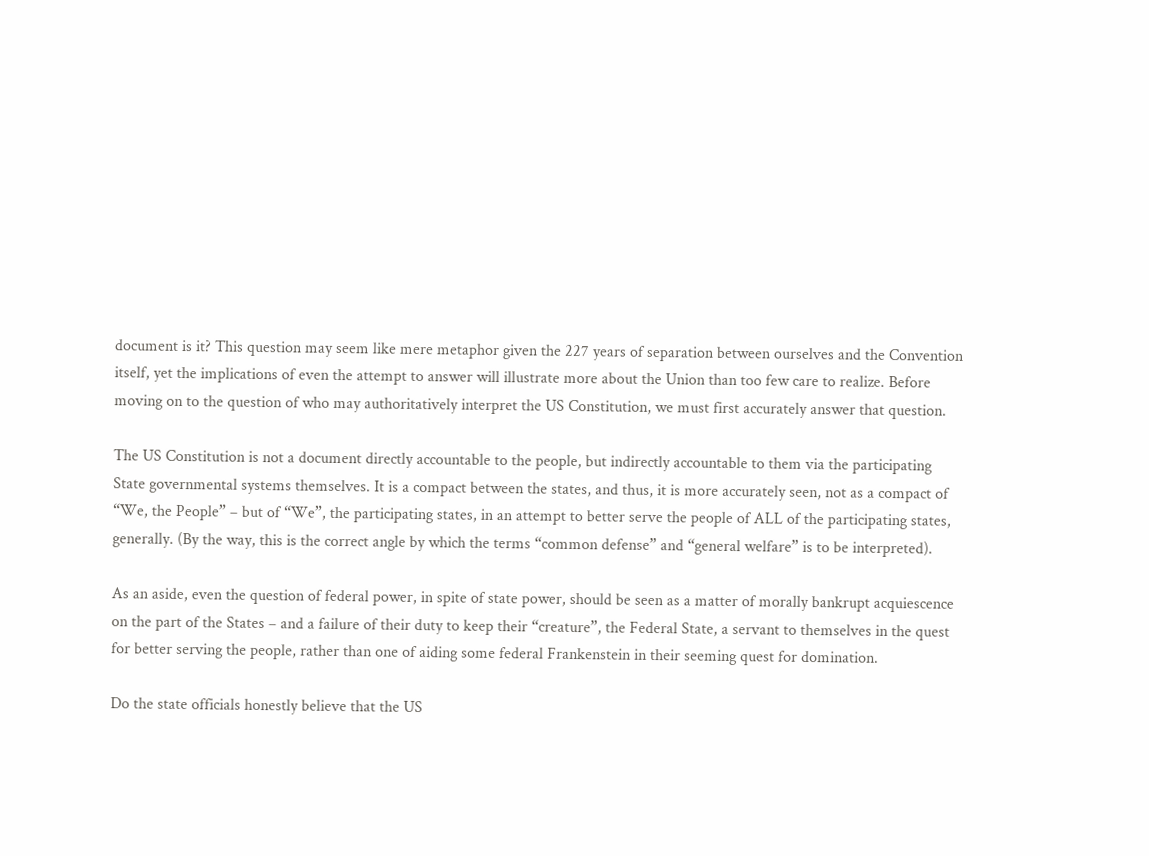document is it? This question may seem like mere metaphor given the 227 years of separation between ourselves and the Convention itself, yet the implications of even the attempt to answer will illustrate more about the Union than too few care to realize. Before moving on to the question of who may authoritatively interpret the US Constitution, we must first accurately answer that question.

The US Constitution is not a document directly accountable to the people, but indirectly accountable to them via the participating State governmental systems themselves. It is a compact between the states, and thus, it is more accurately seen, not as a compact of “We, the People” – but of “We”, the participating states, in an attempt to better serve the people of ALL of the participating states, generally. (By the way, this is the correct angle by which the terms “common defense” and “general welfare” is to be interpreted).

As an aside, even the question of federal power, in spite of state power, should be seen as a matter of morally bankrupt acquiescence on the part of the States – and a failure of their duty to keep their “creature”, the Federal State, a servant to themselves in the quest for better serving the people, rather than one of aiding some federal Frankenstein in their seeming quest for domination.

Do the state officials honestly believe that the US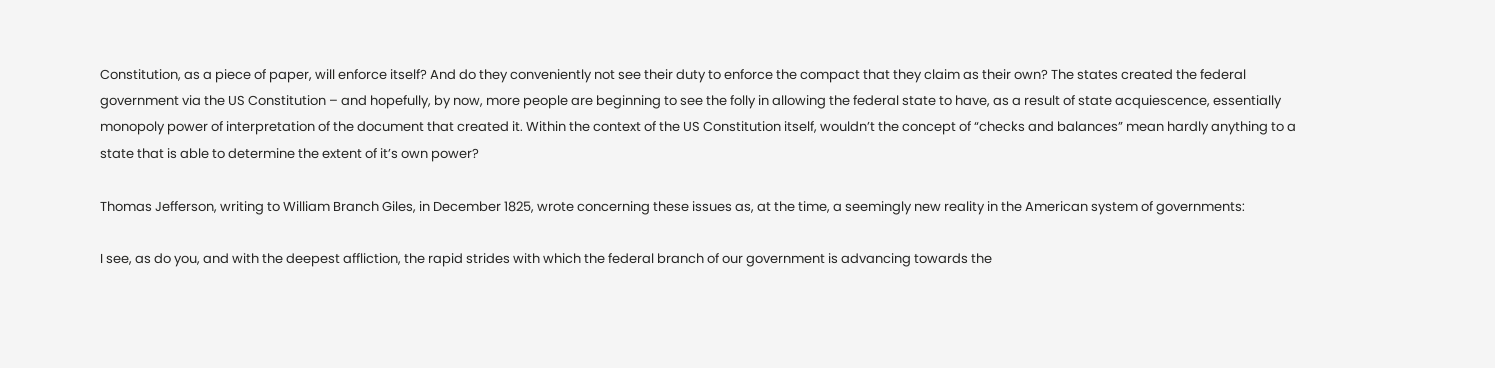Constitution, as a piece of paper, will enforce itself? And do they conveniently not see their duty to enforce the compact that they claim as their own? The states created the federal government via the US Constitution – and hopefully, by now, more people are beginning to see the folly in allowing the federal state to have, as a result of state acquiescence, essentially monopoly power of interpretation of the document that created it. Within the context of the US Constitution itself, wouldn’t the concept of “checks and balances” mean hardly anything to a state that is able to determine the extent of it’s own power?

Thomas Jefferson, writing to William Branch Giles, in December 1825, wrote concerning these issues as, at the time, a seemingly new reality in the American system of governments:

I see, as do you, and with the deepest affliction, the rapid strides with which the federal branch of our government is advancing towards the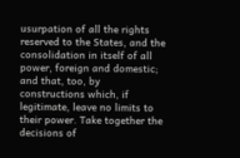usurpation of all the rights reserved to the States, and the consolidation in itself of all power, foreign and domestic; and that, too, by constructions which, if legitimate, leave no limits to their power. Take together the decisions of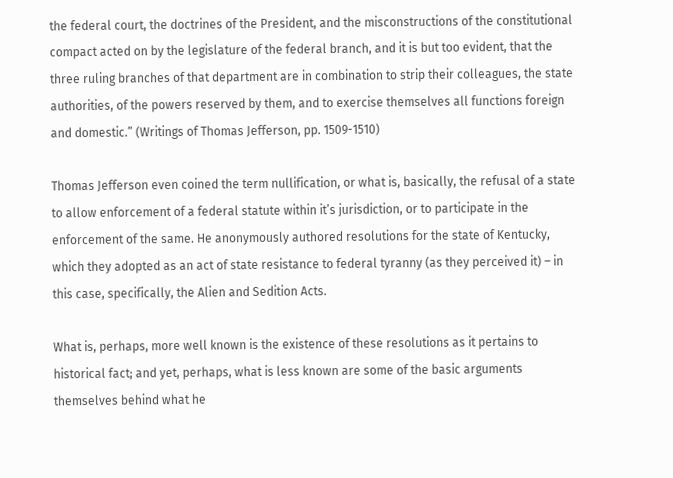the federal court, the doctrines of the President, and the misconstructions of the constitutional compact acted on by the legislature of the federal branch, and it is but too evident, that the three ruling branches of that department are in combination to strip their colleagues, the state authorities, of the powers reserved by them, and to exercise themselves all functions foreign and domestic.” (Writings of Thomas Jefferson, pp. 1509-1510)

Thomas Jefferson even coined the term nullification, or what is, basically, the refusal of a state to allow enforcement of a federal statute within it’s jurisdiction, or to participate in the enforcement of the same. He anonymously authored resolutions for the state of Kentucky, which they adopted as an act of state resistance to federal tyranny (as they perceived it) – in this case, specifically, the Alien and Sedition Acts.

What is, perhaps, more well known is the existence of these resolutions as it pertains to historical fact; and yet, perhaps, what is less known are some of the basic arguments themselves behind what he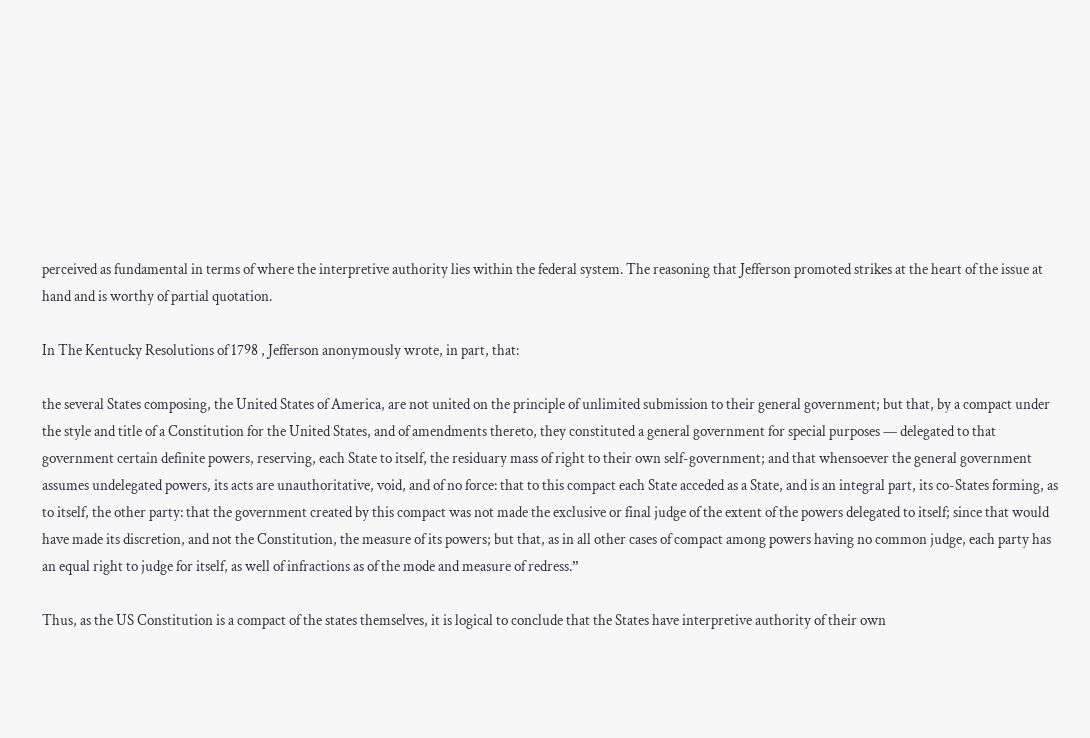perceived as fundamental in terms of where the interpretive authority lies within the federal system. The reasoning that Jefferson promoted strikes at the heart of the issue at hand and is worthy of partial quotation.

In The Kentucky Resolutions of 1798 , Jefferson anonymously wrote, in part, that:

the several States composing, the United States of America, are not united on the principle of unlimited submission to their general government; but that, by a compact under the style and title of a Constitution for the United States, and of amendments thereto, they constituted a general government for special purposes — delegated to that government certain definite powers, reserving, each State to itself, the residuary mass of right to their own self-government; and that whensoever the general government assumes undelegated powers, its acts are unauthoritative, void, and of no force: that to this compact each State acceded as a State, and is an integral part, its co-States forming, as to itself, the other party: that the government created by this compact was not made the exclusive or final judge of the extent of the powers delegated to itself; since that would have made its discretion, and not the Constitution, the measure of its powers; but that, as in all other cases of compact among powers having no common judge, each party has an equal right to judge for itself, as well of infractions as of the mode and measure of redress.”

Thus, as the US Constitution is a compact of the states themselves, it is logical to conclude that the States have interpretive authority of their own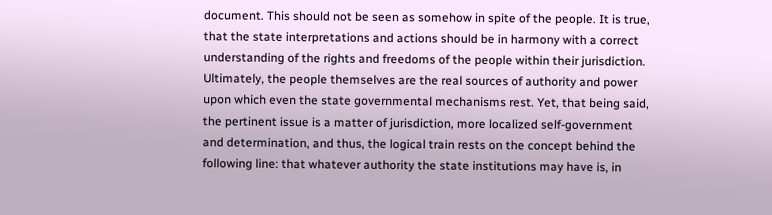document. This should not be seen as somehow in spite of the people. It is true, that the state interpretations and actions should be in harmony with a correct understanding of the rights and freedoms of the people within their jurisdiction. Ultimately, the people themselves are the real sources of authority and power upon which even the state governmental mechanisms rest. Yet, that being said, the pertinent issue is a matter of jurisdiction, more localized self-government and determination, and thus, the logical train rests on the concept behind the following line: that whatever authority the state institutions may have is, in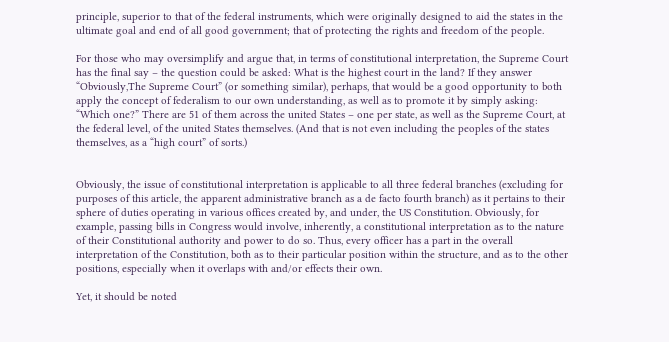principle, superior to that of the federal instruments, which were originally designed to aid the states in the ultimate goal and end of all good government; that of protecting the rights and freedom of the people.

For those who may oversimplify and argue that, in terms of constitutional interpretation, the Supreme Court has the final say – the question could be asked: What is the highest court in the land? If they answer “Obviously,The Supreme Court” (or something similar), perhaps, that would be a good opportunity to both apply the concept of federalism to our own understanding, as well as to promote it by simply asking: “Which one?” There are 51 of them across the united States – one per state, as well as the Supreme Court, at the federal level, of the united States themselves. (And that is not even including the peoples of the states themselves, as a “high court” of sorts.)


Obviously, the issue of constitutional interpretation is applicable to all three federal branches (excluding for purposes of this article, the apparent administrative branch as a de facto fourth branch) as it pertains to their sphere of duties operating in various offices created by, and under, the US Constitution. Obviously, for example, passing bills in Congress would involve, inherently, a constitutional interpretation as to the nature of their Constitutional authority and power to do so. Thus, every officer has a part in the overall interpretation of the Constitution, both as to their particular position within the structure, and as to the other positions, especially when it overlaps with and/or effects their own.

Yet, it should be noted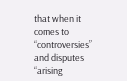that when it comes to “controversies” and disputes “arising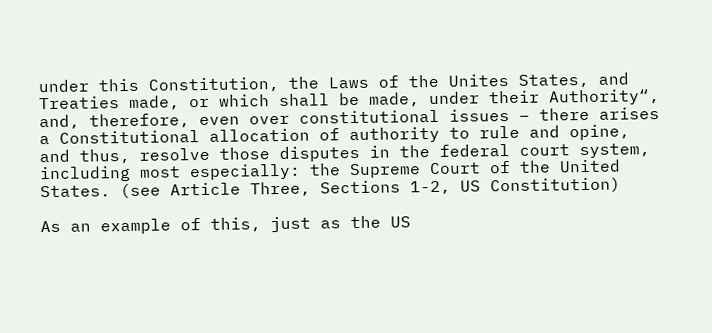under this Constitution, the Laws of the Unites States, and Treaties made, or which shall be made, under their Authority“, and, therefore, even over constitutional issues – there arises a Constitutional allocation of authority to rule and opine, and thus, resolve those disputes in the federal court system, including most especially: the Supreme Court of the United States. (see Article Three, Sections 1-2, US Constitution)

As an example of this, just as the US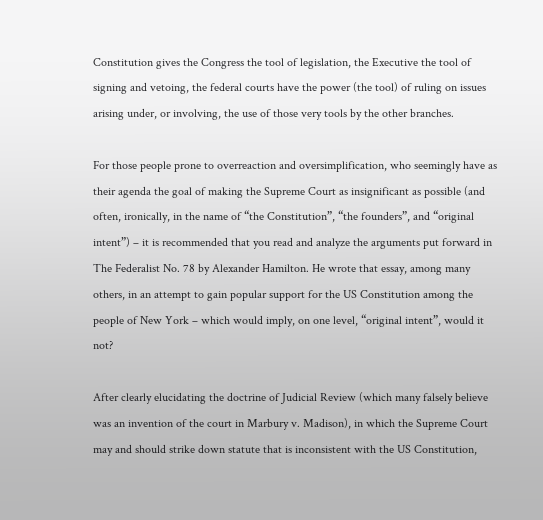Constitution gives the Congress the tool of legislation, the Executive the tool of signing and vetoing, the federal courts have the power (the tool) of ruling on issues arising under, or involving, the use of those very tools by the other branches.

For those people prone to overreaction and oversimplification, who seemingly have as their agenda the goal of making the Supreme Court as insignificant as possible (and often, ironically, in the name of “the Constitution”, “the founders”, and “original intent”) – it is recommended that you read and analyze the arguments put forward in The Federalist No. 78 by Alexander Hamilton. He wrote that essay, among many others, in an attempt to gain popular support for the US Constitution among the people of New York – which would imply, on one level, “original intent”, would it not?

After clearly elucidating the doctrine of Judicial Review (which many falsely believe was an invention of the court in Marbury v. Madison), in which the Supreme Court may and should strike down statute that is inconsistent with the US Constitution,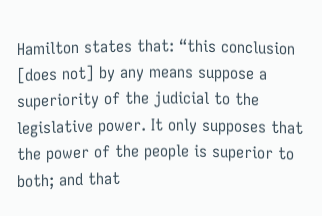Hamilton states that: “this conclusion [does not] by any means suppose a superiority of the judicial to the legislative power. It only supposes that the power of the people is superior to both; and that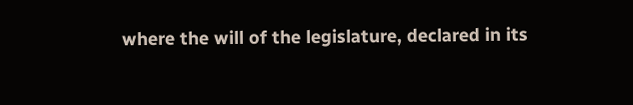where the will of the legislature, declared in its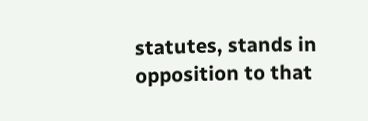statutes, stands in opposition to that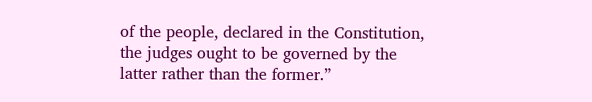of the people, declared in the Constitution, the judges ought to be governed by the latter rather than the former.”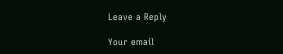Leave a Reply

Your email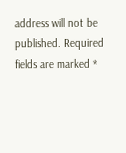address will not be published. Required fields are marked *